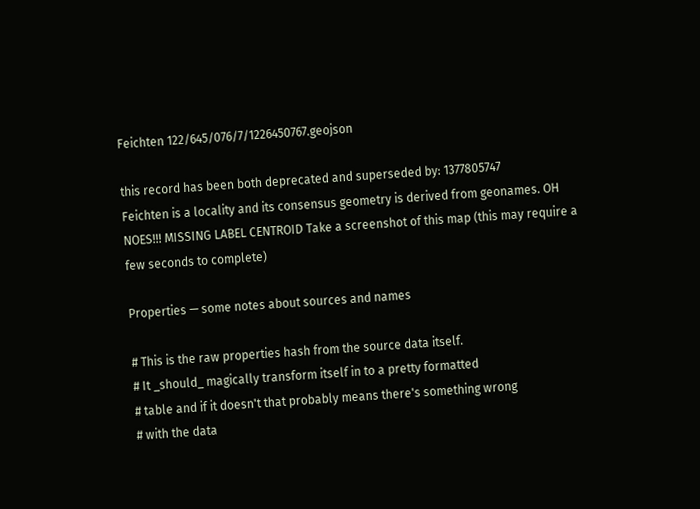Feichten 122/645/076/7/1226450767.geojson

this record has been both deprecated and superseded by: 1377805747
Feichten is a locality and its consensus geometry is derived from geonames. OH NOES!!! MISSING LABEL CENTROID Take a screenshot of this map (this may require a few seconds to complete)

Properties — some notes about sources and names

# This is the raw properties hash from the source data itself.
# It _should_ magically transform itself in to a pretty formatted
# table and if it doesn't that probably means there's something wrong
# with the data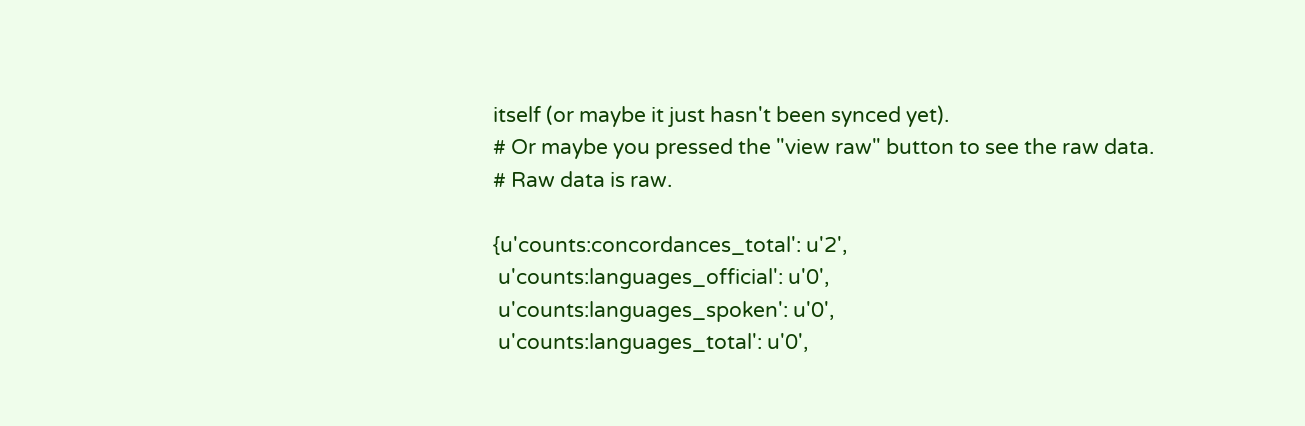itself (or maybe it just hasn't been synced yet).
# Or maybe you pressed the "view raw" button to see the raw data.
# Raw data is raw.

{u'counts:concordances_total': u'2',
 u'counts:languages_official': u'0',
 u'counts:languages_spoken': u'0',
 u'counts:languages_total': u'0',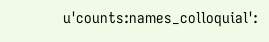u'counts:names_colloquial':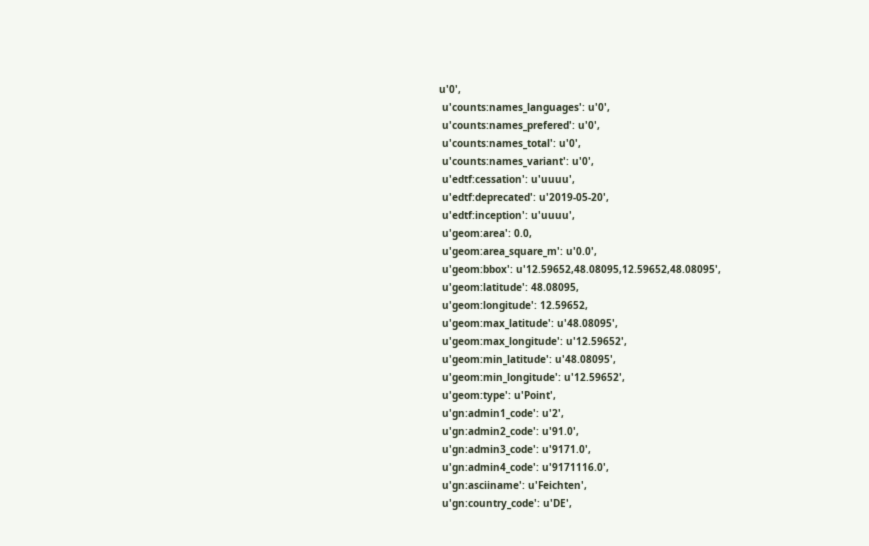u'0',
 u'counts:names_languages': u'0',
 u'counts:names_prefered': u'0',
 u'counts:names_total': u'0',
 u'counts:names_variant': u'0',
 u'edtf:cessation': u'uuuu',
 u'edtf:deprecated': u'2019-05-20',
 u'edtf:inception': u'uuuu',
 u'geom:area': 0.0,
 u'geom:area_square_m': u'0.0',
 u'geom:bbox': u'12.59652,48.08095,12.59652,48.08095',
 u'geom:latitude': 48.08095,
 u'geom:longitude': 12.59652,
 u'geom:max_latitude': u'48.08095',
 u'geom:max_longitude': u'12.59652',
 u'geom:min_latitude': u'48.08095',
 u'geom:min_longitude': u'12.59652',
 u'geom:type': u'Point',
 u'gn:admin1_code': u'2',
 u'gn:admin2_code': u'91.0',
 u'gn:admin3_code': u'9171.0',
 u'gn:admin4_code': u'9171116.0',
 u'gn:asciiname': u'Feichten',
 u'gn:country_code': u'DE',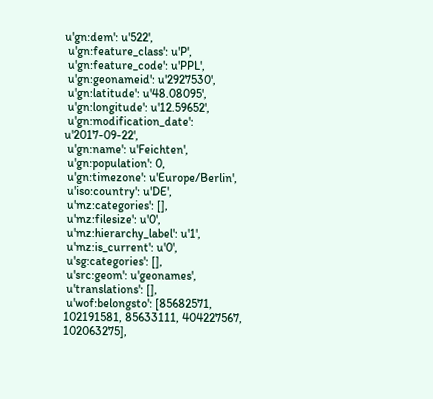u'gn:dem': u'522',
 u'gn:feature_class': u'P',
 u'gn:feature_code': u'PPL',
 u'gn:geonameid': u'2927530',
 u'gn:latitude': u'48.08095',
 u'gn:longitude': u'12.59652',
 u'gn:modification_date': u'2017-09-22',
 u'gn:name': u'Feichten',
 u'gn:population': 0,
 u'gn:timezone': u'Europe/Berlin',
 u'iso:country': u'DE',
 u'mz:categories': [],
 u'mz:filesize': u'0',
 u'mz:hierarchy_label': u'1',
 u'mz:is_current': u'0',
 u'sg:categories': [],
 u'src:geom': u'geonames',
 u'translations': [],
 u'wof:belongsto': [85682571, 102191581, 85633111, 404227567, 102063275],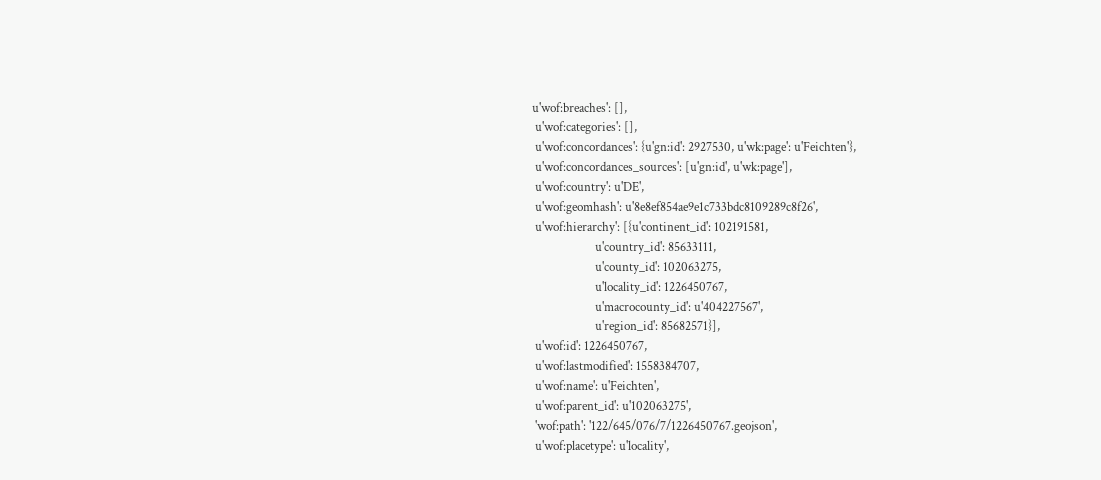u'wof:breaches': [],
 u'wof:categories': [],
 u'wof:concordances': {u'gn:id': 2927530, u'wk:page': u'Feichten'},
 u'wof:concordances_sources': [u'gn:id', u'wk:page'],
 u'wof:country': u'DE',
 u'wof:geomhash': u'8e8ef854ae9e1c733bdc8109289c8f26',
 u'wof:hierarchy': [{u'continent_id': 102191581,
                     u'country_id': 85633111,
                     u'county_id': 102063275,
                     u'locality_id': 1226450767,
                     u'macrocounty_id': u'404227567',
                     u'region_id': 85682571}],
 u'wof:id': 1226450767,
 u'wof:lastmodified': 1558384707,
 u'wof:name': u'Feichten',
 u'wof:parent_id': u'102063275',
 'wof:path': '122/645/076/7/1226450767.geojson',
 u'wof:placetype': u'locality',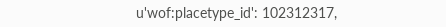u'wof:placetype_id': 102312317,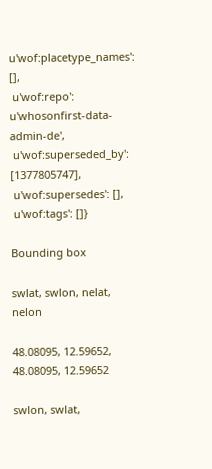u'wof:placetype_names': [],
 u'wof:repo': u'whosonfirst-data-admin-de',
 u'wof:superseded_by': [1377805747],
 u'wof:supersedes': [],
 u'wof:tags': []}

Bounding box

swlat, swlon, nelat, nelon

48.08095, 12.59652, 48.08095, 12.59652

swlon, swlat,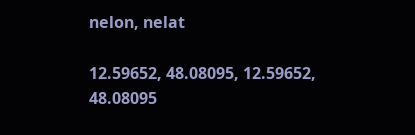nelon, nelat

12.59652, 48.08095, 12.59652, 48.08095